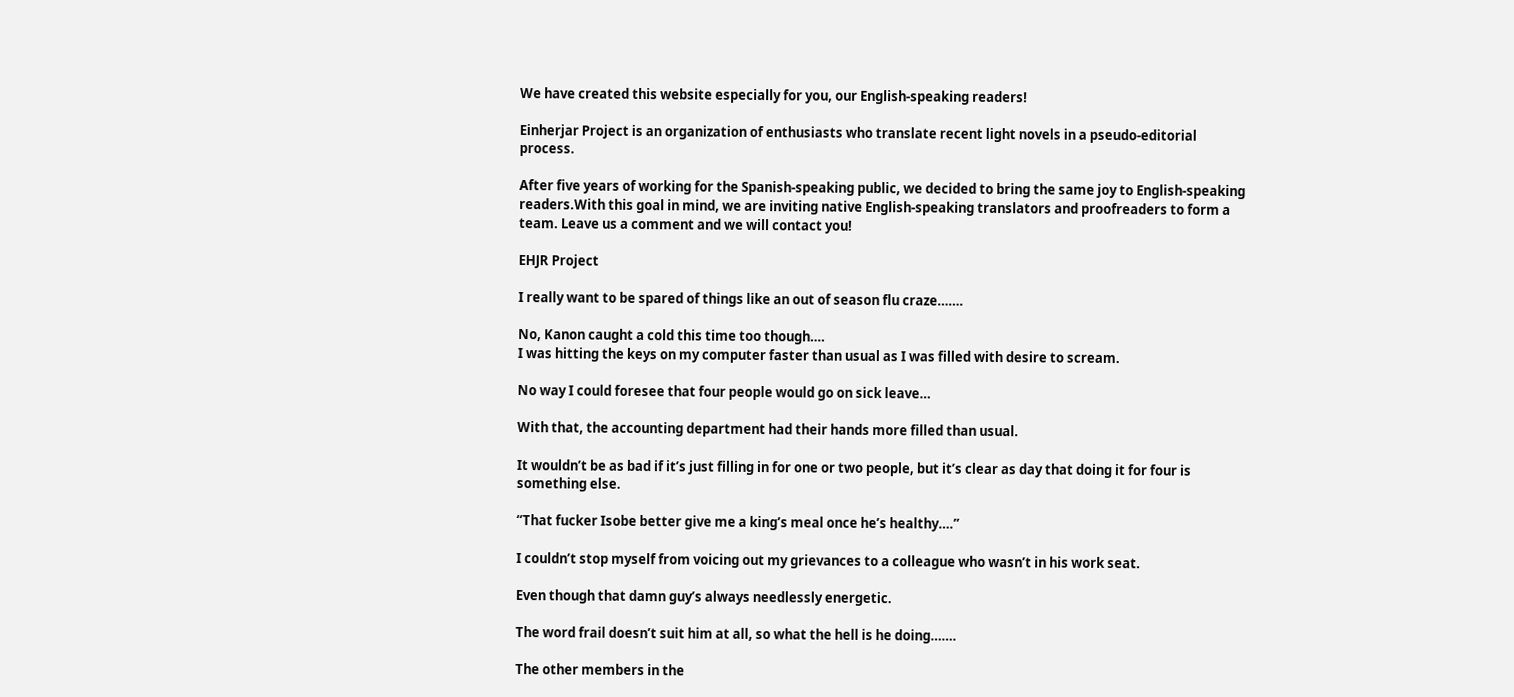We have created this website especially for you, our English-speaking readers!

Einherjar Project is an organization of enthusiasts who translate recent light novels in a pseudo-editorial process.

After five years of working for the Spanish-speaking public, we decided to bring the same joy to English-speaking readers.With this goal in mind, we are inviting native English-speaking translators and proofreaders to form a team. Leave us a comment and we will contact you!

EHJR Project

I really want to be spared of things like an out of season flu craze…….

No, Kanon caught a cold this time too though….
I was hitting the keys on my computer faster than usual as I was filled with desire to scream.

No way I could foresee that four people would go on sick leave…

With that, the accounting department had their hands more filled than usual.

It wouldn’t be as bad if it’s just filling in for one or two people, but it’s clear as day that doing it for four is something else.

“That fucker Isobe better give me a king’s meal once he’s healthy….”

I couldn’t stop myself from voicing out my grievances to a colleague who wasn’t in his work seat.

Even though that damn guy’s always needlessly energetic.

The word frail doesn’t suit him at all, so what the hell is he doing…….

The other members in the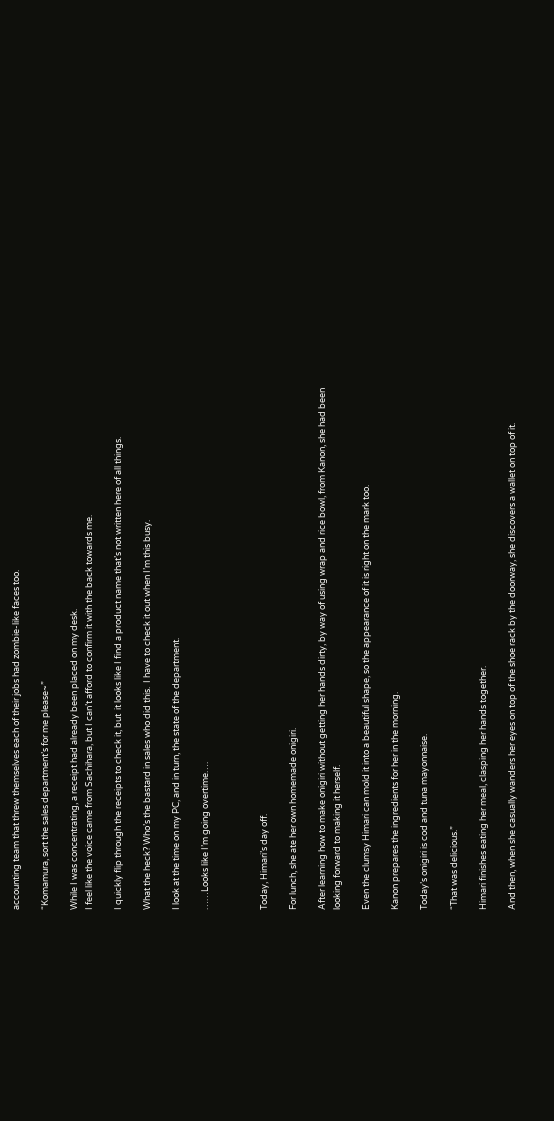accounting team that threw themselves each of their jobs had zombie-like faces too.

“Komamura, sort the sales department’s for me please~”

While I was concentrating, a receipt had already been placed on my desk.
I feel like the voice came from Sachihara, but I can’t afford to confirm it with the back towards me.

I quickly flip through the receipts to check it, but  it looks like I find a product name that’s not written here of all things.

What the heck? Who’s the bastard in sales who did this.  I have to check it out when I’m this busy.

I look at the time on my PC, and in turn, the state of the department.

……Looks like I’m going overtime….



Today, Himari’s day off.

For lunch, she ate her own homemade onigiri.

After learning how to make onigiri without getting her hands dirty, by way of using wrap and rice bowl, from Kanon, she had been looking forward to making it herself.

Even the clumsy Himari can mold it into a beautiful shape, so the appearance of it is right on the mark too.

Kanon prepares the ingredients for her in the morning.

Today’s onigiri is cod and tuna mayonnaise.

“That was delicious.”

Himari finishes eating her meal, clasping her hands together.

And then, when she casually wanders her eyes on top of the shoe rack by the doorway, she discovers a wallet on top of it.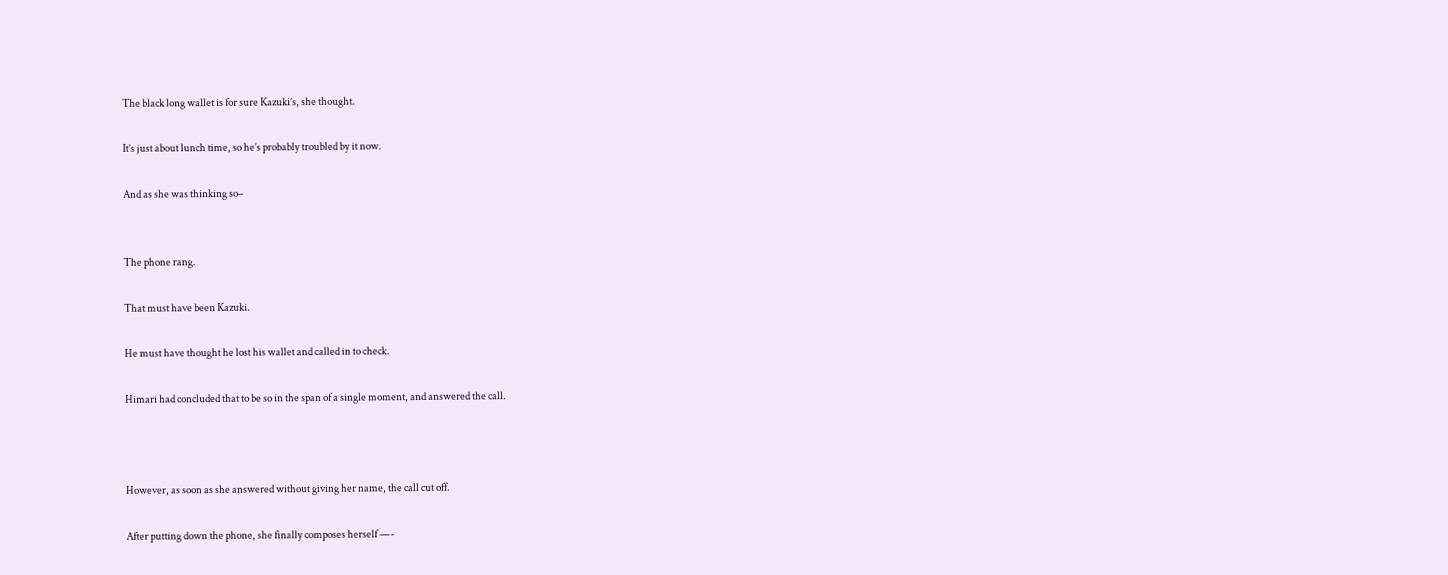The black long wallet is for sure Kazuki’s, she thought.

It’s just about lunch time, so he’s probably troubled by it now.

And as she was thinking so–


The phone rang.

That must have been Kazuki.

He must have thought he lost his wallet and called in to check.

Himari had concluded that to be so in the span of a single moment, and answered the call.



However, as soon as she answered without giving her name, the call cut off.

After putting down the phone, she finally composes herself —-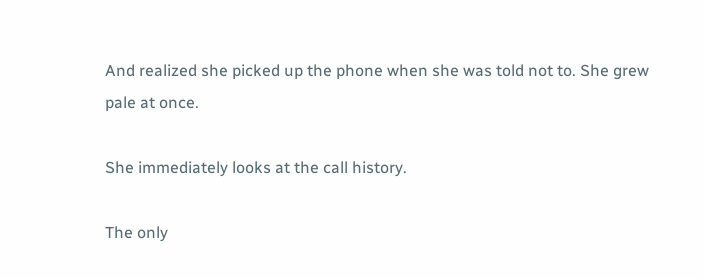And realized she picked up the phone when she was told not to. She grew pale at once.

She immediately looks at the call history.

The only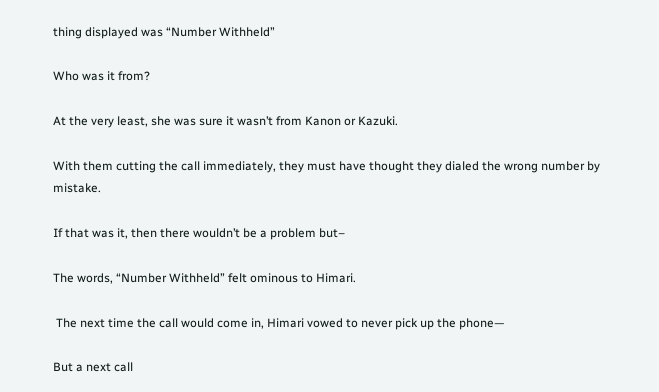thing displayed was “Number Withheld”

Who was it from?

At the very least, she was sure it wasn’t from Kanon or Kazuki.

With them cutting the call immediately, they must have thought they dialed the wrong number by mistake.

If that was it, then there wouldn’t be a problem but–

The words, “Number Withheld” felt ominous to Himari.

 The next time the call would come in, Himari vowed to never pick up the phone—

But a next call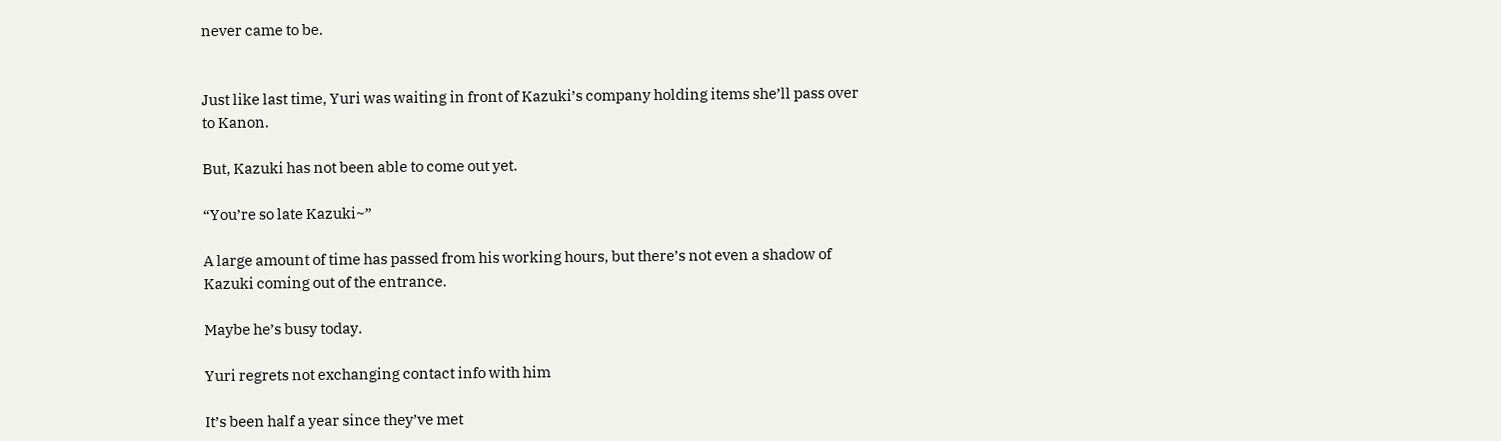never came to be.


Just like last time, Yuri was waiting in front of Kazuki’s company holding items she’ll pass over to Kanon.

But, Kazuki has not been able to come out yet.

“You’re so late Kazuki~”

A large amount of time has passed from his working hours, but there’s not even a shadow of Kazuki coming out of the entrance.

Maybe he’s busy today.

Yuri regrets not exchanging contact info with him

It’s been half a year since they’ve met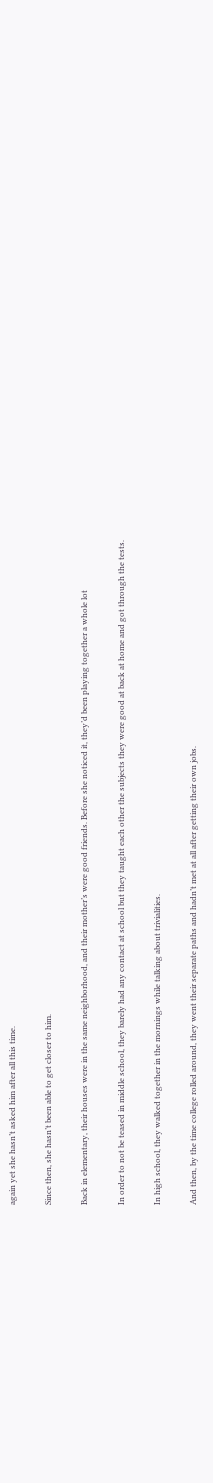again yet she hasn’t asked him after all this time.

Since then, she hasn’t been able to get closer to him.

Back in elementary, their houses were in the same neighborhood, and their mother’s were good friends. Before she noticed it, they’d been playing together a whole lot

In order to not be teased in middle school, they barely had any contact at school but they taught each other the subjects they were good at back at home and got through the tests.

In high school, they walked together in the mornings while talking about trivialities.

And then, by the time college rolled around, they went their separate paths and hadn’t met at all after getting their own jobs.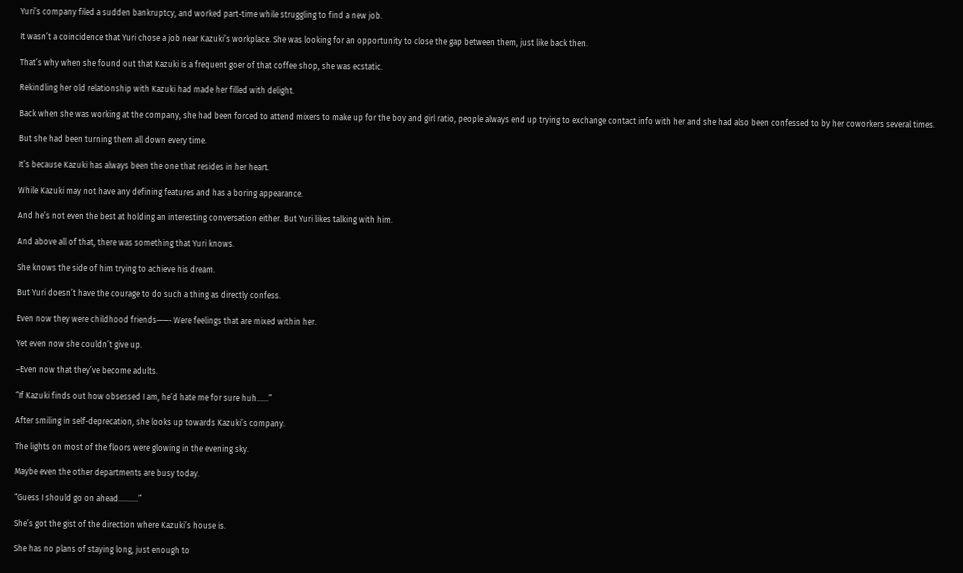Yuri’s company filed a sudden bankruptcy, and worked part-time while struggling to find a new job.

It wasn’t a coincidence that Yuri chose a job near Kazuki’s workplace. She was looking for an opportunity to close the gap between them, just like back then.

That’s why when she found out that Kazuki is a frequent goer of that coffee shop, she was ecstatic.

Rekindling her old relationship with Kazuki had made her filled with delight.

Back when she was working at the company, she had been forced to attend mixers to make up for the boy and girl ratio, people always end up trying to exchange contact info with her and she had also been confessed to by her coworkers several times.

But she had been turning them all down every time.

It’s because Kazuki has always been the one that resides in her heart.

While Kazuki may not have any defining features and has a boring appearance.

And he’s not even the best at holding an interesting conversation either. But Yuri likes talking with him.

And above all of that, there was something that Yuri knows.

She knows the side of him trying to achieve his dream.

But Yuri doesn’t have the courage to do such a thing as directly confess.

Even now they were childhood friends——- Were feelings that are mixed within her.

Yet even now she couldn’t give up.

–Even now that they’ve become adults.

“If Kazuki finds out how obsessed I am, he’d hate me for sure huh……”

After smiling in self-deprecation, she looks up towards Kazuki’s company.

The lights on most of the floors were glowing in the evening sky.

Maybe even the other departments are busy today.

“Guess I should go on ahead……….”

She’s got the gist of the direction where Kazuki’s house is.

She has no plans of staying long, just enough to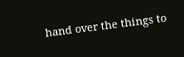hand over the things to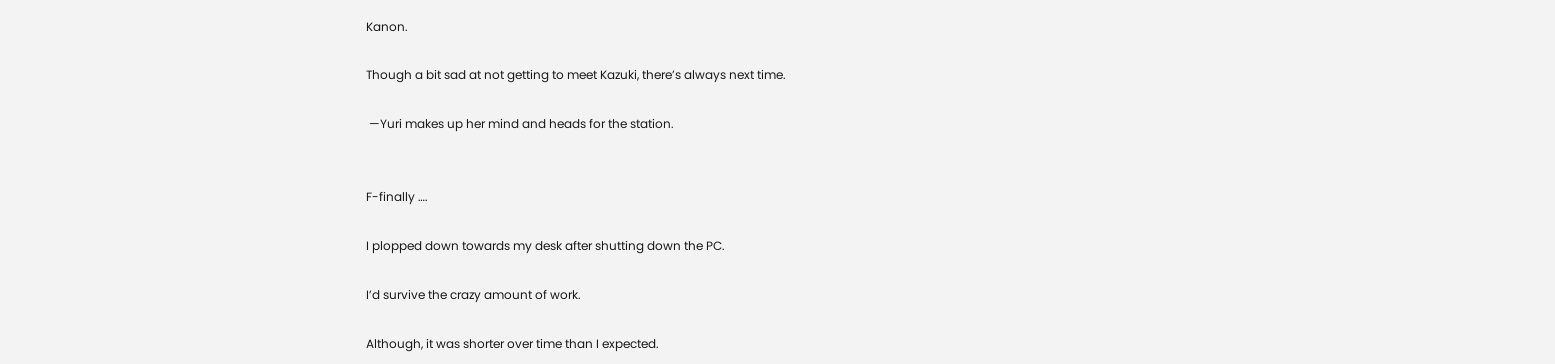Kanon.

Though a bit sad at not getting to meet Kazuki, there’s always next time.

 —Yuri makes up her mind and heads for the station.


F-finally ….

I plopped down towards my desk after shutting down the PC.

I’d survive the crazy amount of work.

Although, it was shorter over time than I expected.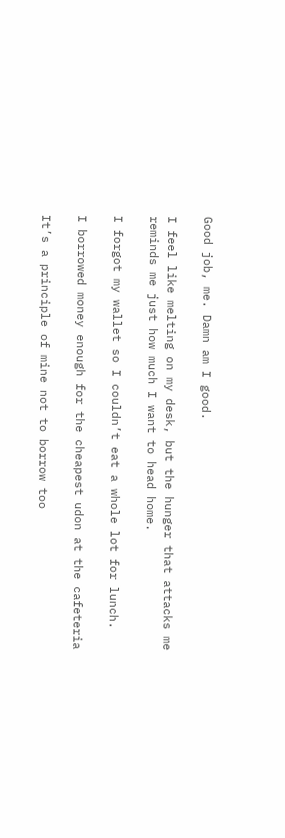Good job, me. Damn am I good.

I feel like melting on my desk, but the hunger that attacks me reminds me just how much I want to head home.

I forgot my wallet so I couldn’t eat a whole lot for lunch.

I borrowed money enough for the cheapest udon at the cafeteria

It’s a principle of mine not to borrow too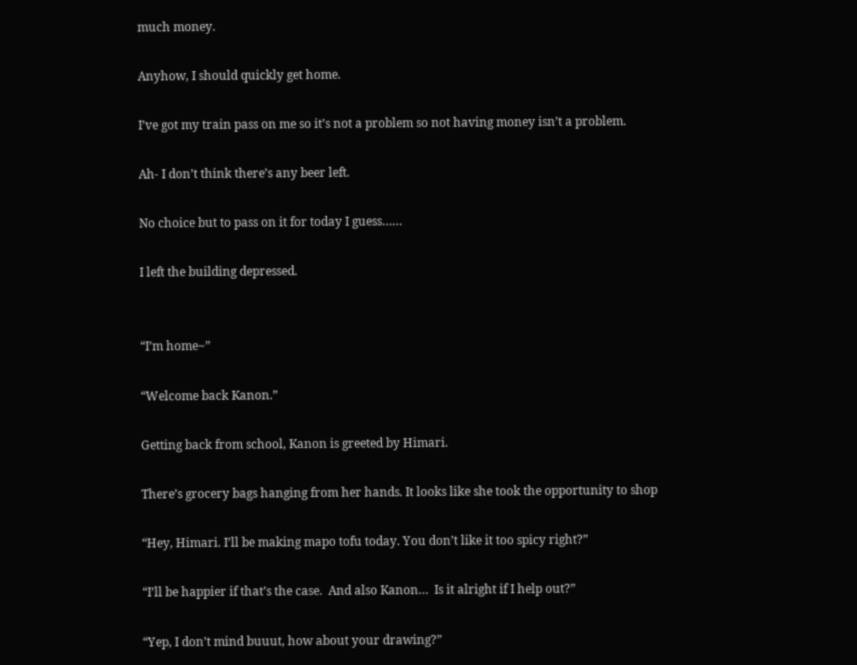much money.

Anyhow, I should quickly get home.

I’ve got my train pass on me so it’s not a problem so not having money isn’t a problem.

Ah- I don’t think there’s any beer left.

No choice but to pass on it for today I guess……

I left the building depressed.


“I’m home~”

“Welcome back Kanon.”

Getting back from school, Kanon is greeted by Himari.

There’s grocery bags hanging from her hands. It looks like she took the opportunity to shop

“Hey, Himari. I’ll be making mapo tofu today. You don’t like it too spicy right?”

“I’ll be happier if that’s the case.  And also Kanon…  Is it alright if I help out?”

“Yep, I don’t mind buuut, how about your drawing?”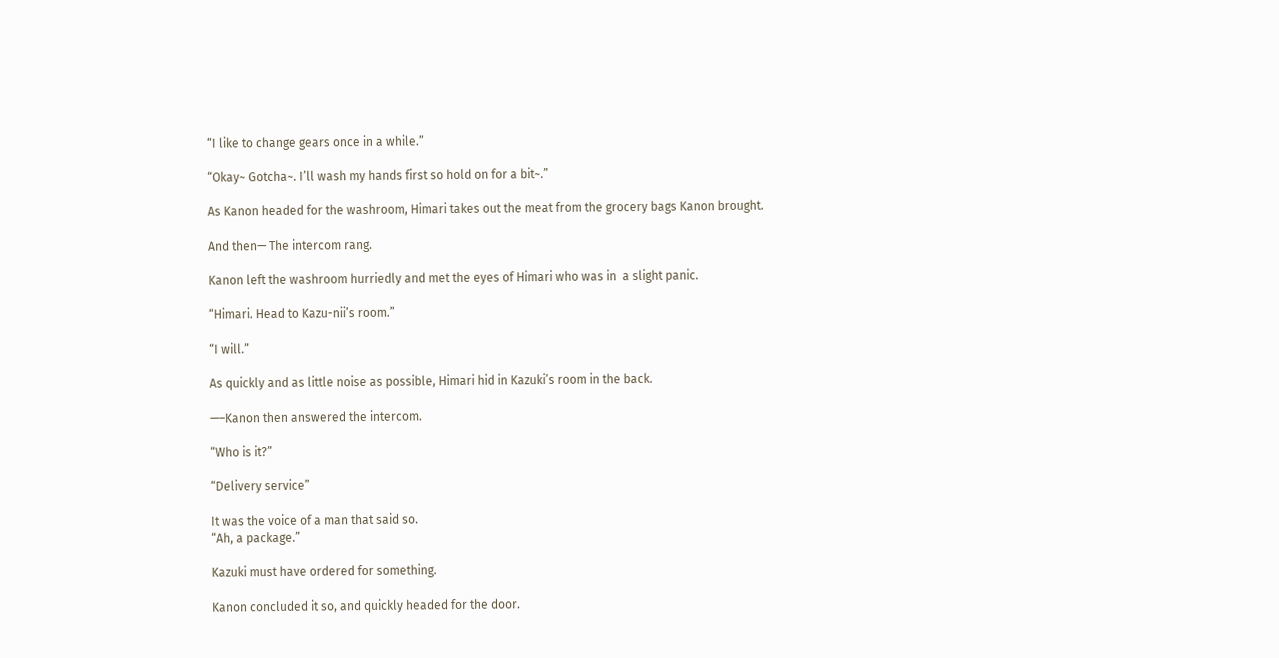“I like to change gears once in a while.”

“Okay~ Gotcha~. I’ll wash my hands first so hold on for a bit~.”

As Kanon headed for the washroom, Himari takes out the meat from the grocery bags Kanon brought.

And then— The intercom rang.

Kanon left the washroom hurriedly and met the eyes of Himari who was in  a slight panic.

“Himari. Head to Kazu-nii’s room.”

“I will.”

As quickly and as little noise as possible, Himari hid in Kazuki’s room in the back.

—–Kanon then answered the intercom.

“Who is it?”

“Delivery service”

It was the voice of a man that said so.
“Ah, a package.”

Kazuki must have ordered for something.

Kanon concluded it so, and quickly headed for the door.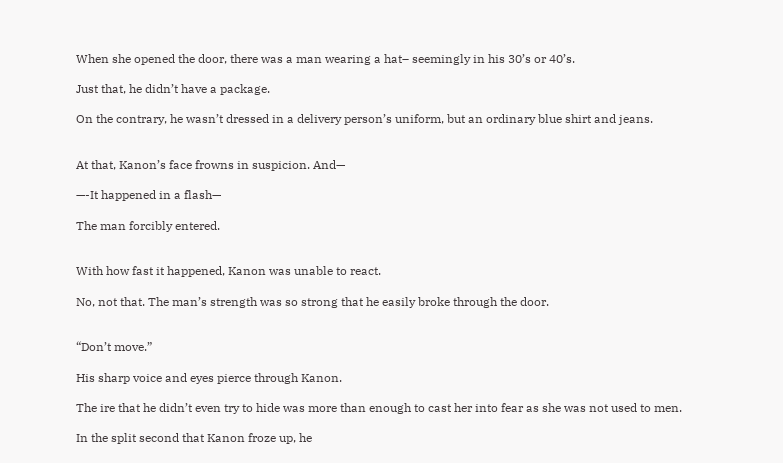When she opened the door, there was a man wearing a hat– seemingly in his 30’s or 40’s.

Just that, he didn’t have a package.

On the contrary, he wasn’t dressed in a delivery person’s uniform, but an ordinary blue shirt and jeans.


At that, Kanon’s face frowns in suspicion. And—

—-It happened in a flash—

The man forcibly entered.


With how fast it happened, Kanon was unable to react.

No, not that. The man’s strength was so strong that he easily broke through the door.


“Don’t move.”

His sharp voice and eyes pierce through Kanon.

The ire that he didn’t even try to hide was more than enough to cast her into fear as she was not used to men.

In the split second that Kanon froze up, he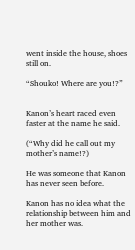went inside the house, shoes still on.

“Shouko! Where are you!?”


Kanon’s heart raced even faster at the name he said.

(“Why did he call out my mother’s name!?)

He was someone that Kanon has never seen before.

Kanon has no idea what the relationship between him and her mother was.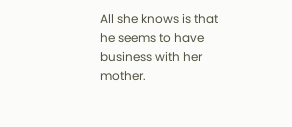All she knows is that he seems to have business with her mother.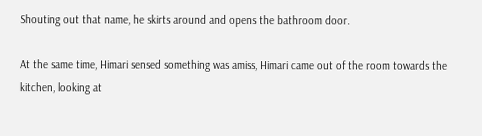Shouting out that name, he skirts around and opens the bathroom door.

At the same time, Himari sensed something was amiss, Himari came out of the room towards the kitchen, looking at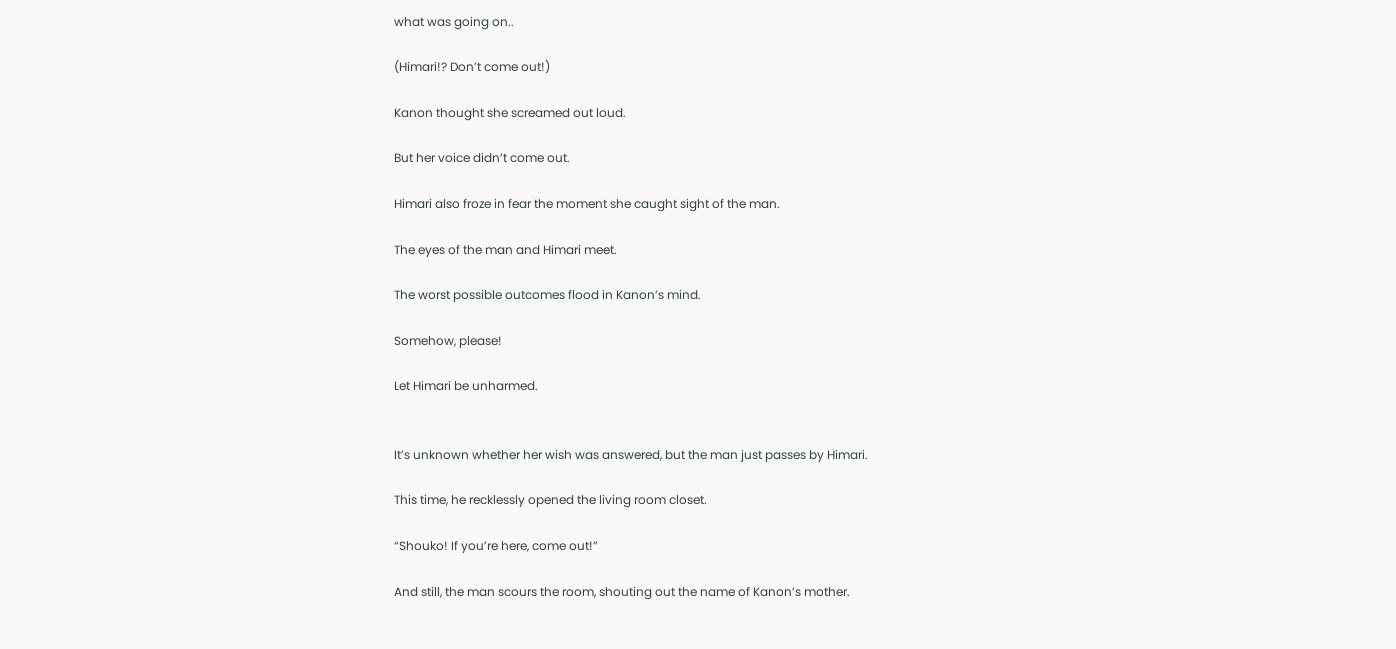what was going on..

(Himari!? Don’t come out!)

Kanon thought she screamed out loud.

But her voice didn’t come out.

Himari also froze in fear the moment she caught sight of the man.

The eyes of the man and Himari meet.

The worst possible outcomes flood in Kanon’s mind.

Somehow, please!

Let Himari be unharmed.


It’s unknown whether her wish was answered, but the man just passes by Himari.

This time, he recklessly opened the living room closet.

“Shouko! If you’re here, come out!”

And still, the man scours the room, shouting out the name of Kanon’s mother.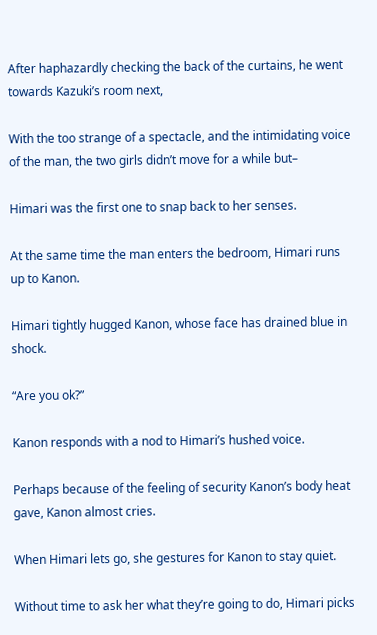After haphazardly checking the back of the curtains, he went towards Kazuki’s room next,

With the too strange of a spectacle, and the intimidating voice of the man, the two girls didn’t move for a while but–

Himari was the first one to snap back to her senses.

At the same time the man enters the bedroom, Himari runs up to Kanon.

Himari tightly hugged Kanon, whose face has drained blue in shock.

“Are you ok?”

Kanon responds with a nod to Himari’s hushed voice.

Perhaps because of the feeling of security Kanon’s body heat gave, Kanon almost cries.

When Himari lets go, she gestures for Kanon to stay quiet.

Without time to ask her what they’re going to do, Himari picks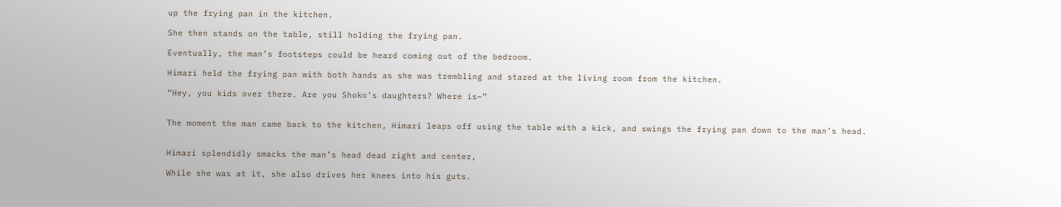up the frying pan in the kitchen.

She then stands on the table, still holding the frying pan.

Eventually, the man’s footsteps could be heard coming out of the bedroom.

Himari held the frying pan with both hands as she was trembling and stared at the living room from the kitchen.

“Hey, you kids over there. Are you Shoko’s daughters? Where is–”


The moment the man came back to the kitchen, Himari leaps off using the table with a kick, and swings the frying pan down to the man’s head.


Himari splendidly smacks the man’s head dead right and center,

While she was at it, she also drives her knees into his guts.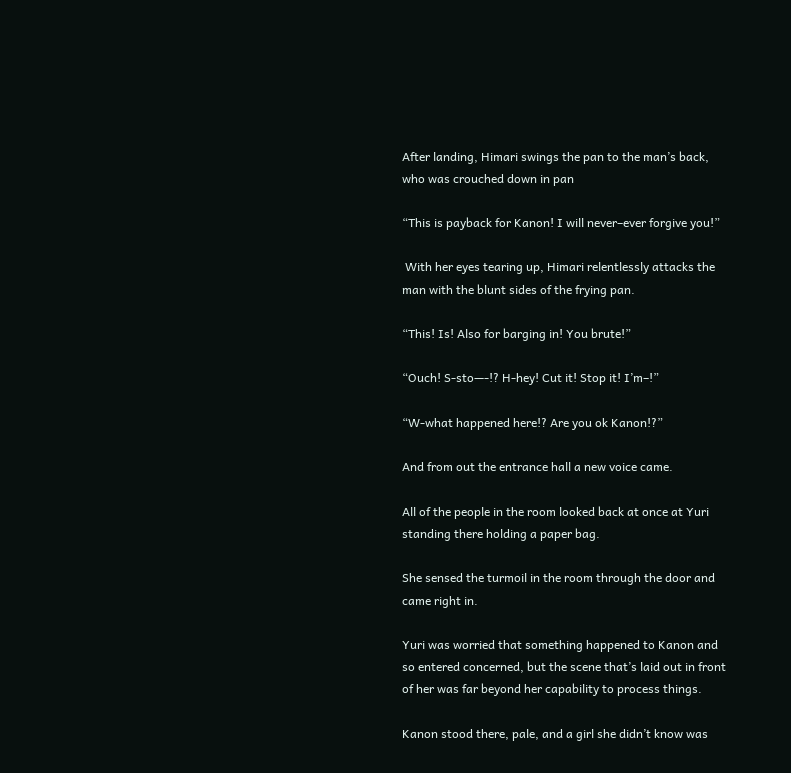After landing, Himari swings the pan to the man’s back, who was crouched down in pan

“This is payback for Kanon! I will never–ever forgive you!”

 With her eyes tearing up, Himari relentlessly attacks the man with the blunt sides of the frying pan.

“This! Is! Also for barging in! You brute!”

“Ouch! S-sto—-!? H-hey! Cut it! Stop it! I’m–!”

“W-what happened here!? Are you ok Kanon!?”

And from out the entrance hall a new voice came.

All of the people in the room looked back at once at Yuri standing there holding a paper bag.

She sensed the turmoil in the room through the door and came right in.

Yuri was worried that something happened to Kanon and so entered concerned, but the scene that’s laid out in front of her was far beyond her capability to process things.

Kanon stood there, pale, and a girl she didn’t know was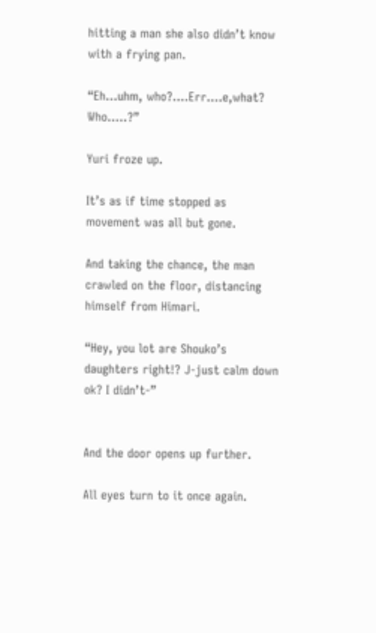hitting a man she also didn’t know with a frying pan.

“Eh…uhm, who?….Err….e,what? Who…..?”

Yuri froze up.

It’s as if time stopped as movement was all but gone.

And taking the chance, the man crawled on the floor, distancing himself from Himari.

“Hey, you lot are Shouko’s daughters right!? J-just calm down ok? I didn’t-”


And the door opens up further.

All eyes turn to it once again.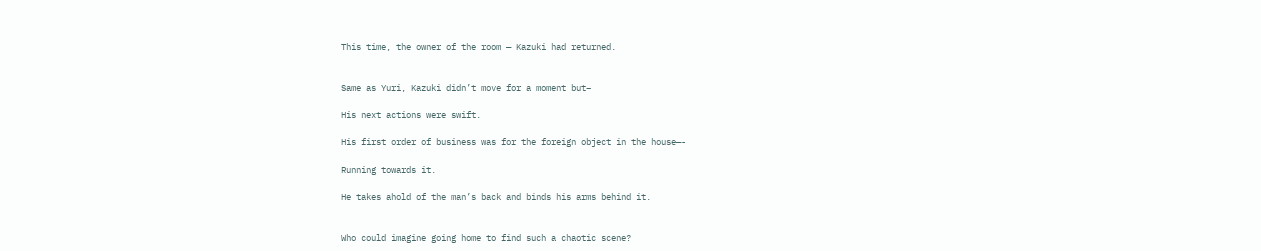This time, the owner of the room — Kazuki had returned.


Same as Yuri, Kazuki didn’t move for a moment but–

His next actions were swift.

His first order of business was for the foreign object in the house—-

Running towards it.

He takes ahold of the man’s back and binds his arms behind it.


Who could imagine going home to find such a chaotic scene?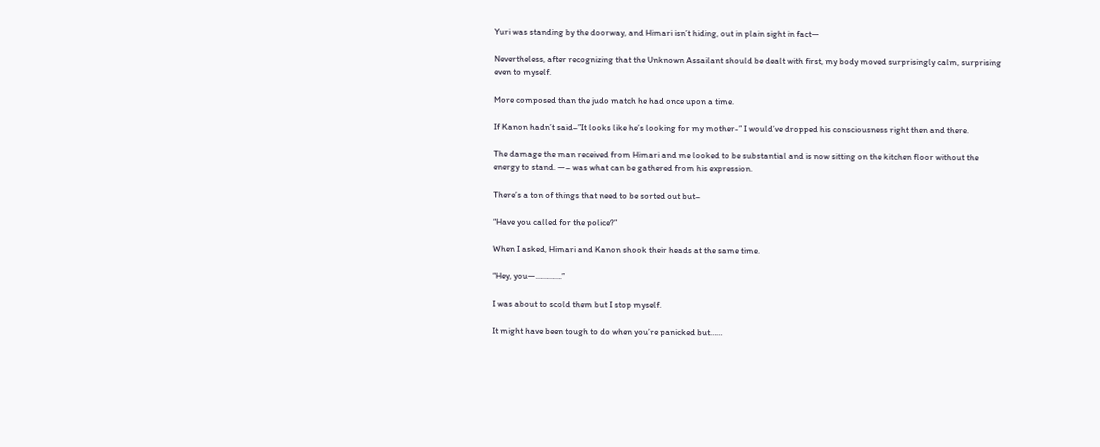Yuri was standing by the doorway, and Himari isn’t hiding, out in plain sight in fact—

Nevertheless, after recognizing that the Unknown Assailant should be dealt with first, my body moved surprisingly calm, surprising even to myself.

More composed than the judo match he had once upon a time.

If Kanon hadn’t said–”It looks like he’s looking for my mother-” I would’ve dropped his consciousness right then and there.

The damage the man received from Himari and me looked to be substantial and is now sitting on the kitchen floor without the energy to stand. —– was what can be gathered from his expression.

There’s a ton of things that need to be sorted out but–

“Have you called for the police?”

When I asked, Himari and Kanon shook their heads at the same time.

“Hey, you—………….”

I was about to scold them but I stop myself.

It might have been tough to do when you’re panicked but……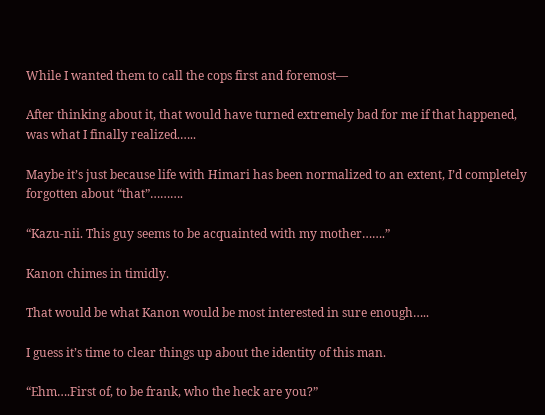While I wanted them to call the cops first and foremost—

After thinking about it, that would have turned extremely bad for me if that happened, was what I finally realized.…..

Maybe it’s just because life with Himari has been normalized to an extent, I’d completely forgotten about “that”……….

“Kazu-nii. This guy seems to be acquainted with my mother…….”

Kanon chimes in timidly.

That would be what Kanon would be most interested in sure enough…..

I guess it’s time to clear things up about the identity of this man.

“Ehm….First of, to be frank, who the heck are you?”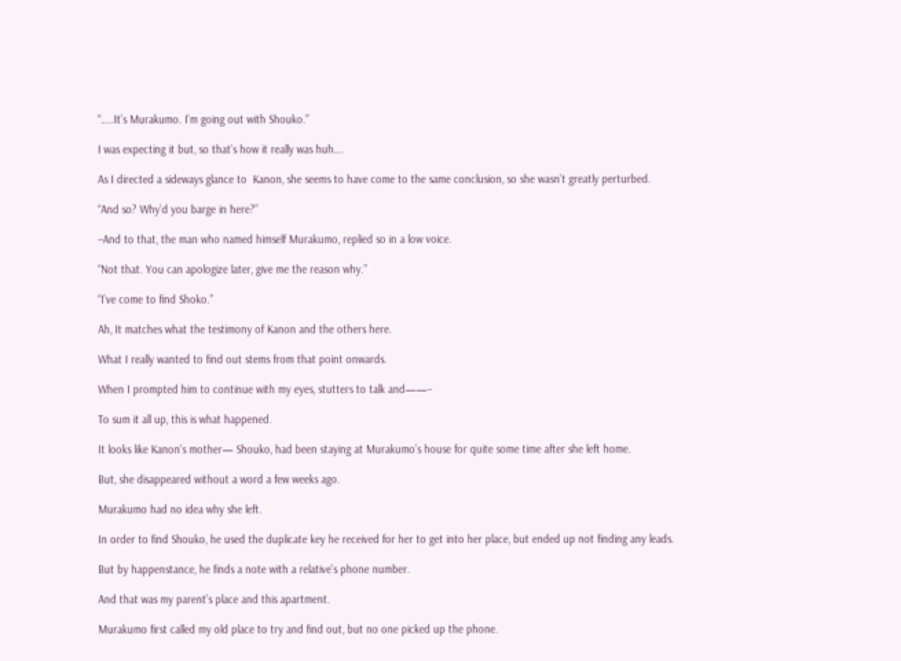“…..It’s Murakumo. I’m going out with Shouko.”

I was expecting it but, so that’s how it really was huh….

As I directed a sideways glance to  Kanon, she seems to have come to the same conclusion, so she wasn’t greatly perturbed.

“And so? Why’d you barge in here?”

–And to that, the man who named himself Murakumo, replied so in a low voice.

“Not that. You can apologize later, give me the reason why.”

“I’ve come to find Shoko.”

Ah, It matches what the testimony of Kanon and the others here.

What I really wanted to find out stems from that point onwards.

When I prompted him to continue with my eyes, stutters to talk and——–

To sum it all up, this is what happened.

It looks like Kanon’s mother— Shouko, had been staying at Murakumo’s house for quite some time after she left home.

But, she disappeared without a word a few weeks ago.

Murakumo had no idea why she left.

In order to find Shouko, he used the duplicate key he received for her to get into her place, but ended up not finding any leads.

But by happenstance, he finds a note with a relative’s phone number.

And that was my parent’s place and this apartment.

Murakumo first called my old place to try and find out, but no one picked up the phone.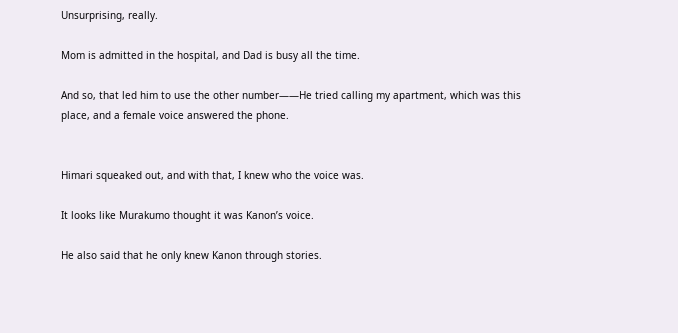Unsurprising, really.

Mom is admitted in the hospital, and Dad is busy all the time.

And so, that led him to use the other number——He tried calling my apartment, which was this place, and a female voice answered the phone.


Himari squeaked out, and with that, I knew who the voice was.

It looks like Murakumo thought it was Kanon’s voice.

He also said that he only knew Kanon through stories.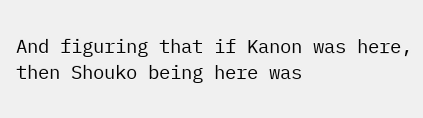And figuring that if Kanon was here, then Shouko being here was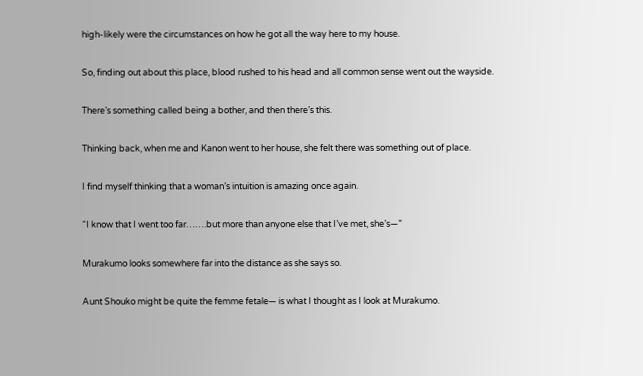high-likely were the circumstances on how he got all the way here to my house.

So, finding out about this place, blood rushed to his head and all common sense went out the wayside.

There’s something called being a bother, and then there’s this.

Thinking back, when me and Kanon went to her house, she felt there was something out of place.

I find myself thinking that a woman’s intuition is amazing once again.

“I know that I went too far…….but more than anyone else that I’ve met, she’s—”

Murakumo looks somewhere far into the distance as she says so.

Aunt Shouko might be quite the femme fetale— is what I thought as I look at Murakumo.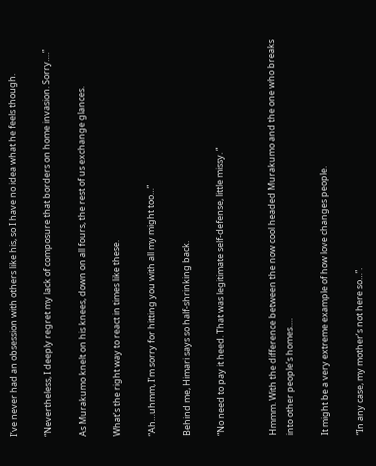I’ve never had an obsession with others like his, so I have no idea what he feels though.

“Nevertheless, I deeply regret my lack of composure that borders on home invasion. Sorry….”

As Murakumo knelt on his knees, down on all fours, the rest of us exchange glances.

What’s the right way to react in times like these.

“Ah…uhmm, I’m sorry for hitting you with all my might too…”

Behind me, Himari says so half-shrinking back.

“No need to pay it heed. That was legitimate self-defense, little missy. “


Hmmm. With the difference between the now cool headed Murakumo and the one who breaks into other people’s homes….

It might be a very extreme example of how love changes people.

“In any case, my mother’s not here so…”.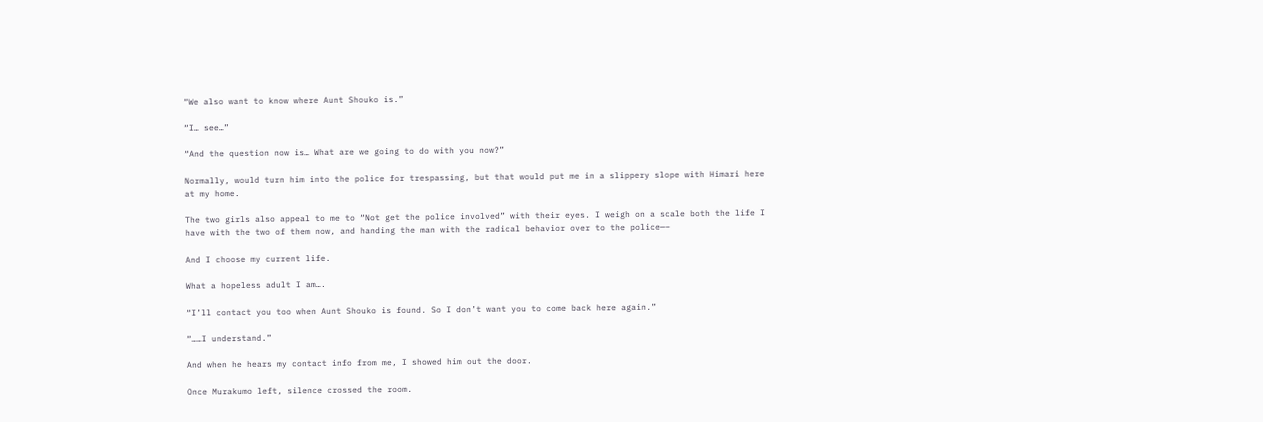“We also want to know where Aunt Shouko is.”

“I… see…”

“And the question now is… What are we going to do with you now?”

Normally, would turn him into the police for trespassing, but that would put me in a slippery slope with Himari here at my home.

The two girls also appeal to me to “Not get the police involved” with their eyes. I weigh on a scale both the life I have with the two of them now, and handing the man with the radical behavior over to the police—–

And I choose my current life.

What a hopeless adult I am….

“I’ll contact you too when Aunt Shouko is found. So I don’t want you to come back here again.”

“……I understand.”

And when he hears my contact info from me, I showed him out the door.

Once Murakumo left, silence crossed the room.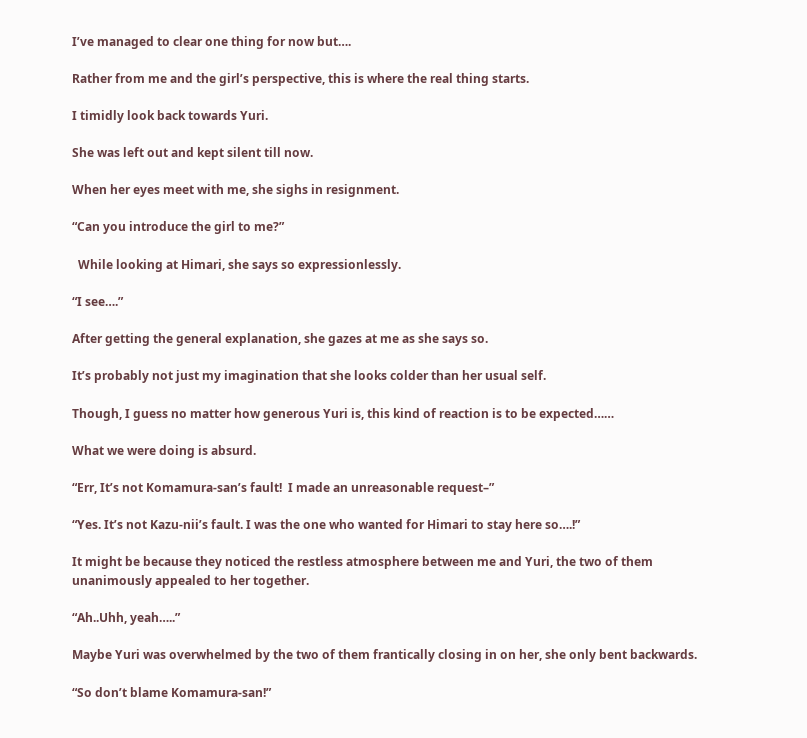I’ve managed to clear one thing for now but….

Rather from me and the girl’s perspective, this is where the real thing starts.

I timidly look back towards Yuri.

She was left out and kept silent till now.

When her eyes meet with me, she sighs in resignment.

“Can you introduce the girl to me?”

  While looking at Himari, she says so expressionlessly.

“I see….”

After getting the general explanation, she gazes at me as she says so.

It’s probably not just my imagination that she looks colder than her usual self.

Though, I guess no matter how generous Yuri is, this kind of reaction is to be expected……

What we were doing is absurd.

“Err, It’s not Komamura-san’s fault!  I made an unreasonable request–”

“Yes. It’s not Kazu-nii’s fault. I was the one who wanted for Himari to stay here so….!”

It might be because they noticed the restless atmosphere between me and Yuri, the two of them unanimously appealed to her together.

“Ah..Uhh, yeah…..”

Maybe Yuri was overwhelmed by the two of them frantically closing in on her, she only bent backwards.

“So don’t blame Komamura-san!”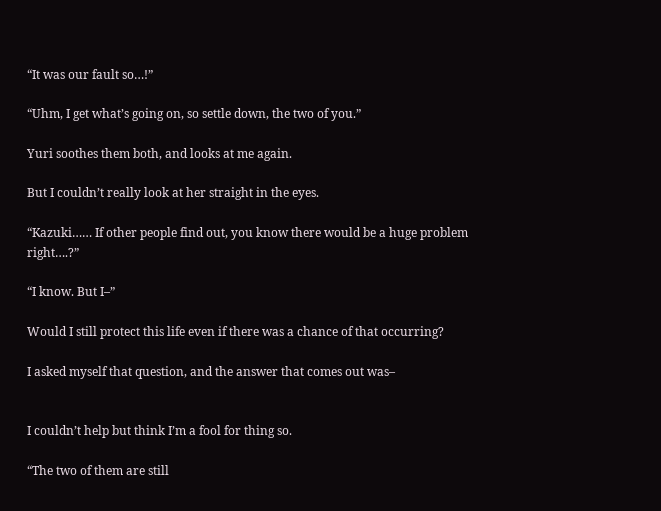“It was our fault so…!”

“Uhm, I get what’s going on, so settle down, the two of you.”

Yuri soothes them both, and looks at me again.

But I couldn’t really look at her straight in the eyes.

“Kazuki…… If other people find out, you know there would be a huge problem right….?”

“I know. But I–”

Would I still protect this life even if there was a chance of that occurring?

I asked myself that question, and the answer that comes out was–


I couldn’t help but think I’m a fool for thing so.

“The two of them are still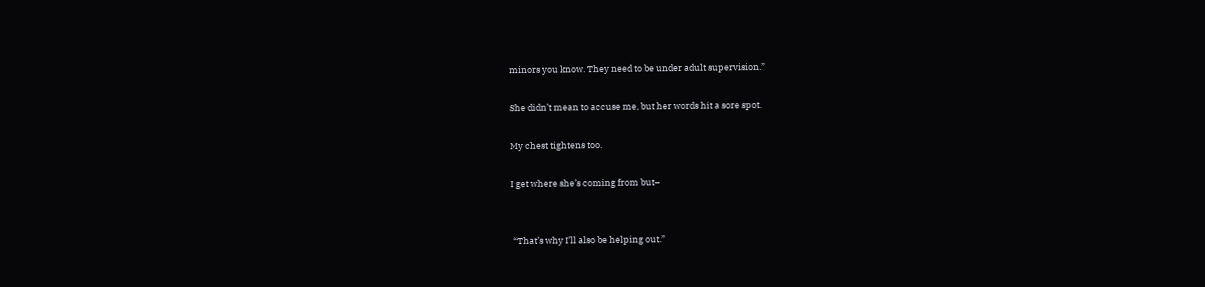minors you know. They need to be under adult supervision.”

She didn’t mean to accuse me, but her words hit a sore spot.

My chest tightens too.

I get where she’s coming from but–


 “That’s why I’ll also be helping out.”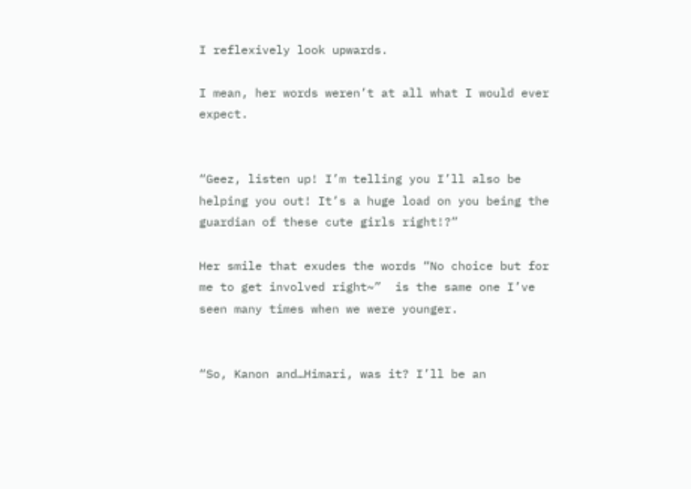I reflexively look upwards.

I mean, her words weren’t at all what I would ever expect.


“Geez, listen up! I’m telling you I’ll also be helping you out! It’s a huge load on you being the guardian of these cute girls right!?”

Her smile that exudes the words “No choice but for me to get involved right~”  is the same one I’ve seen many times when we were younger.


“So, Kanon and…Himari, was it? I’ll be an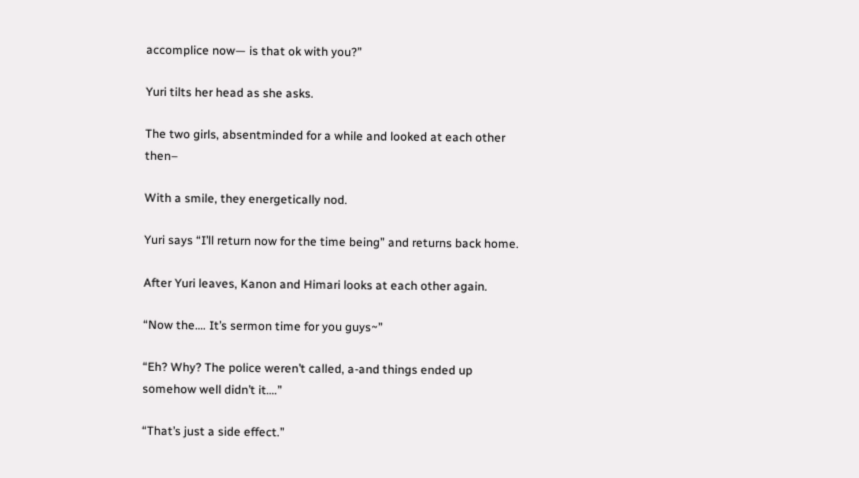accomplice now— is that ok with you?”

Yuri tilts her head as she asks.

The two girls, absentminded for a while and looked at each other then–

With a smile, they energetically nod.

Yuri says “I’ll return now for the time being” and returns back home.

After Yuri leaves, Kanon and Himari looks at each other again.

“Now the…. It’s sermon time for you guys~”

“Eh? Why? The police weren’t called, a-and things ended up somehow well didn’t it….”

“That’s just a side effect.”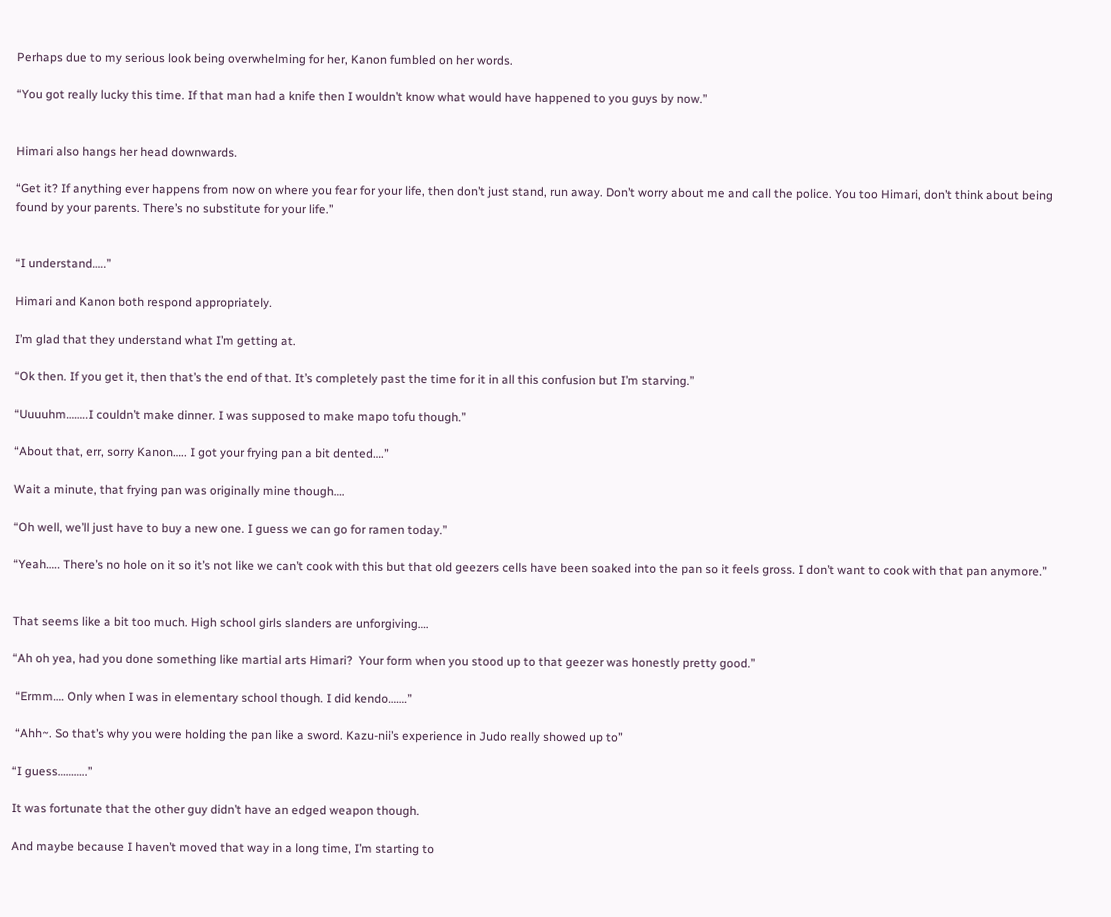Perhaps due to my serious look being overwhelming for her, Kanon fumbled on her words.

“You got really lucky this time. If that man had a knife then I wouldn’t know what would have happened to you guys by now.”


Himari also hangs her head downwards.

“Get it? If anything ever happens from now on where you fear for your life, then don’t just stand, run away. Don’t worry about me and call the police. You too Himari, don’t think about being found by your parents. There’s no substitute for your life.”


“I understand…..”

Himari and Kanon both respond appropriately.

I’m glad that they understand what I’m getting at.

“Ok then. If you get it, then that’s the end of that. It’s completely past the time for it in all this confusion but I’m starving.”

“Uuuuhm……..I couldn’t make dinner. I was supposed to make mapo tofu though.”

“About that, err, sorry Kanon….. I got your frying pan a bit dented….”

Wait a minute, that frying pan was originally mine though….

“Oh well, we’ll just have to buy a new one. I guess we can go for ramen today.”

“Yeah….. There’s no hole on it so it’s not like we can’t cook with this but that old geezers cells have been soaked into the pan so it feels gross. I don’t want to cook with that pan anymore.”


That seems like a bit too much. High school girls slanders are unforgiving….

“Ah oh yea, had you done something like martial arts Himari?  Your form when you stood up to that geezer was honestly pretty good.”

 “Ermm…. Only when I was in elementary school though. I did kendo…….”

 “Ahh~. So that’s why you were holding the pan like a sword. Kazu-nii’s experience in Judo really showed up to”

“I guess………..”

It was fortunate that the other guy didn’t have an edged weapon though.

And maybe because I haven’t moved that way in a long time, I’m starting to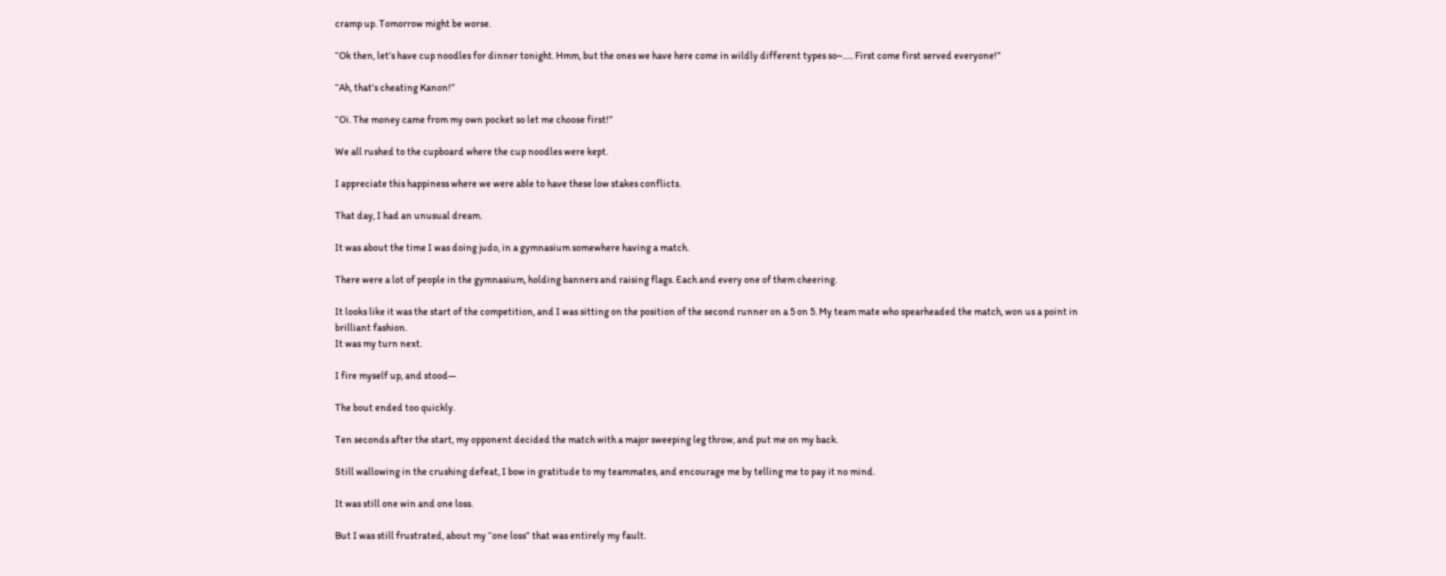cramp up. Tomorrow might be worse.

“Ok then, let’s have cup noodles for dinner tonight. Hmm, but the ones we have here come in wildly different types so~….. First come first served everyone!”

“Ah, that’s cheating Kanon!”

“Oi. The money came from my own pocket so let me choose first!”

We all rushed to the cupboard where the cup noodles were kept.

I appreciate this happiness where we were able to have these low stakes conflicts.

That day, I had an unusual dream.

It was about the time I was doing judo, in a gymnasium somewhere having a match.

There were a lot of people in the gymnasium, holding banners and raising flags. Each and every one of them cheering.

It looks like it was the start of the competition, and I was sitting on the position of the second runner on a 5 on 5. My team mate who spearheaded the match, won us a point in brilliant fashion.
It was my turn next.

I fire myself up, and stood—

The bout ended too quickly.

Ten seconds after the start, my opponent decided the match with a major sweeping leg throw, and put me on my back.

Still wallowing in the crushing defeat, I bow in gratitude to my teammates, and encourage me by telling me to pay it no mind.

It was still one win and one loss.

But I was still frustrated, about my “one loss” that was entirely my fault.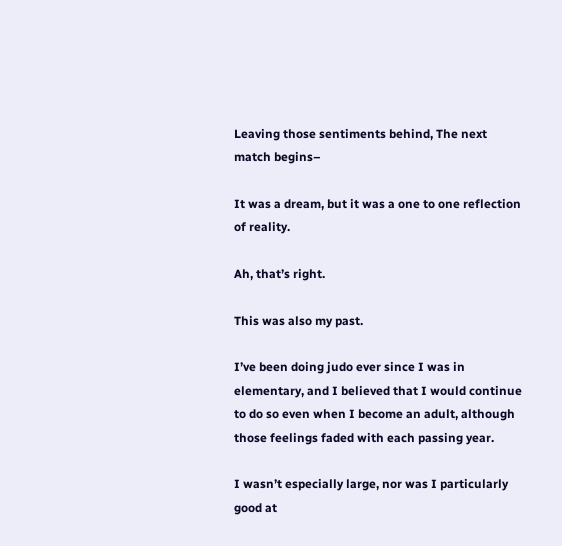Leaving those sentiments behind, The next match begins–

It was a dream, but it was a one to one reflection of reality.

Ah, that’s right.

This was also my past.

I’ve been doing judo ever since I was in elementary, and I believed that I would continue to do so even when I become an adult, although those feelings faded with each passing year.

I wasn’t especially large, nor was I particularly good at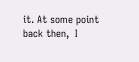it. At some point back then,  I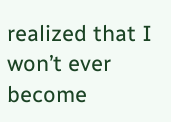realized that I won’t ever become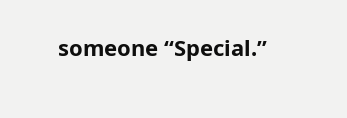someone “Special.”